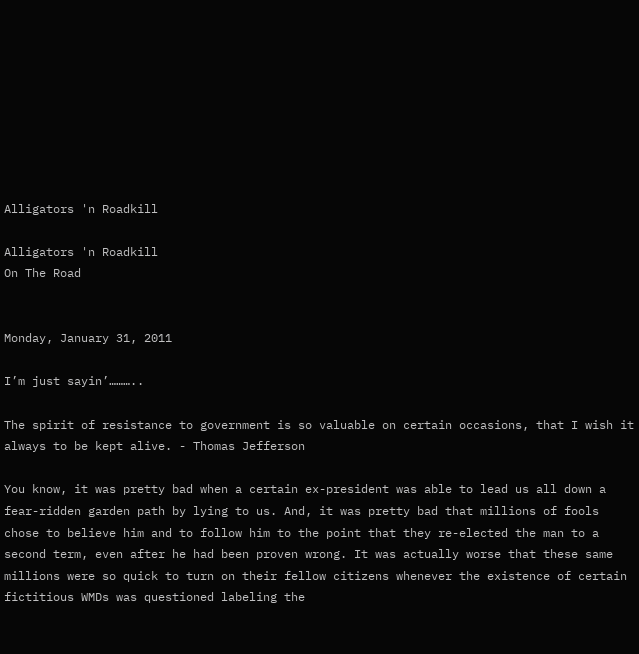Alligators 'n Roadkill

Alligators 'n Roadkill
On The Road


Monday, January 31, 2011

I’m just sayin’………..

The spirit of resistance to government is so valuable on certain occasions, that I wish it always to be kept alive. - Thomas Jefferson

You know, it was pretty bad when a certain ex-president was able to lead us all down a fear-ridden garden path by lying to us. And, it was pretty bad that millions of fools chose to believe him and to follow him to the point that they re-elected the man to a second term, even after he had been proven wrong. It was actually worse that these same millions were so quick to turn on their fellow citizens whenever the existence of certain fictitious WMDs was questioned labeling the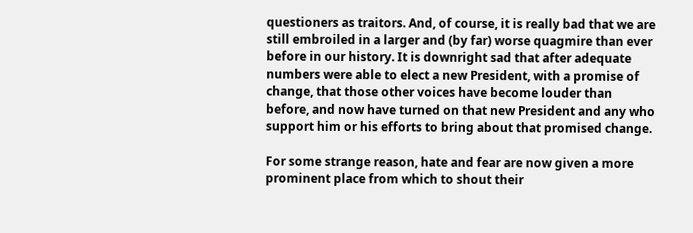questioners as traitors. And, of course, it is really bad that we are still embroiled in a larger and (by far) worse quagmire than ever before in our history. It is downright sad that after adequate numbers were able to elect a new President, with a promise of change, that those other voices have become louder than before, and now have turned on that new President and any who support him or his efforts to bring about that promised change.

For some strange reason, hate and fear are now given a more prominent place from which to shout their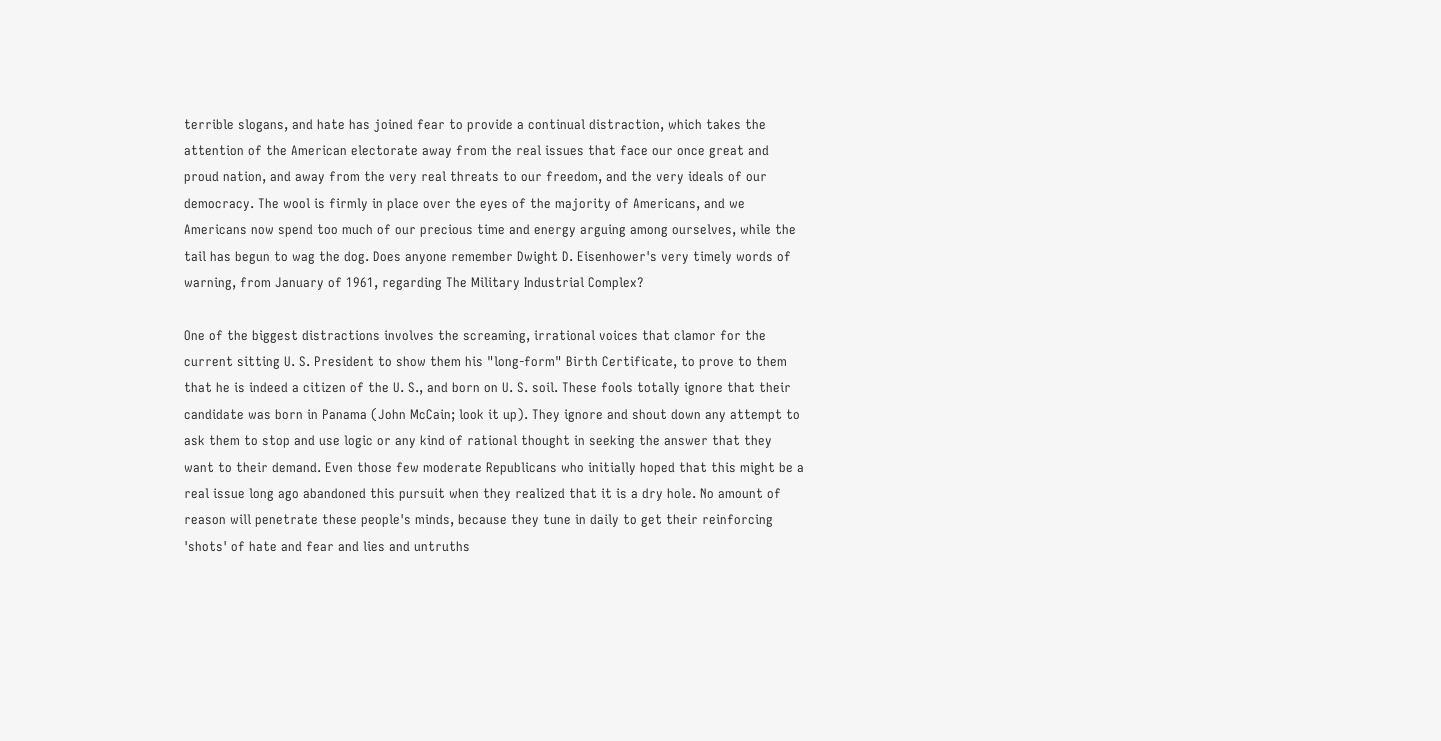terrible slogans, and hate has joined fear to provide a continual distraction, which takes the attention of the American electorate away from the real issues that face our once great and proud nation, and away from the very real threats to our freedom, and the very ideals of our democracy. The wool is firmly in place over the eyes of the majority of Americans, and we Americans now spend too much of our precious time and energy arguing among ourselves, while the tail has begun to wag the dog. Does anyone remember Dwight D. Eisenhower's very timely words of warning, from January of 1961, regarding The Military Industrial Complex?

One of the biggest distractions involves the screaming, irrational voices that clamor for the current sitting U. S. President to show them his "long-form" Birth Certificate, to prove to them that he is indeed a citizen of the U. S., and born on U. S. soil. These fools totally ignore that their candidate was born in Panama (John McCain; look it up). They ignore and shout down any attempt to ask them to stop and use logic or any kind of rational thought in seeking the answer that they want to their demand. Even those few moderate Republicans who initially hoped that this might be a real issue long ago abandoned this pursuit when they realized that it is a dry hole. No amount of reason will penetrate these people's minds, because they tune in daily to get their reinforcing 'shots' of hate and fear and lies and untruths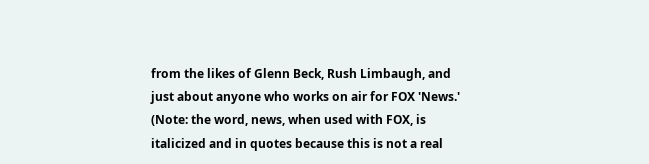from the likes of Glenn Beck, Rush Limbaugh, and just about anyone who works on air for FOX 'News.' (Note: the word, news, when used with FOX, is italicized and in quotes because this is not a real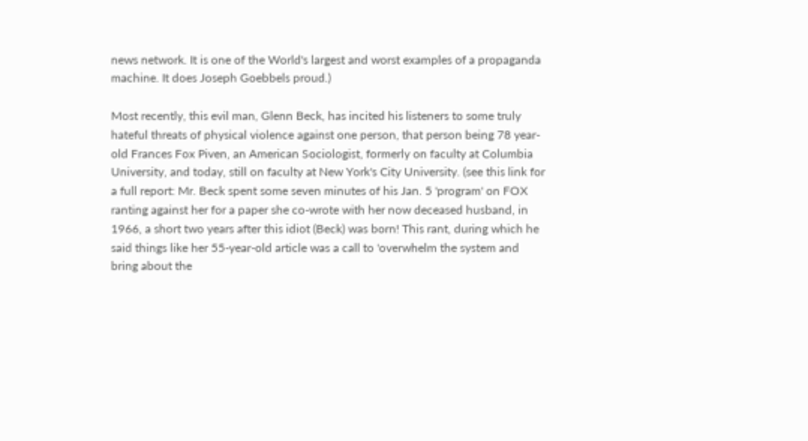news network. It is one of the World's largest and worst examples of a propaganda machine. It does Joseph Goebbels proud.)

Most recently, this evil man, Glenn Beck, has incited his listeners to some truly hateful threats of physical violence against one person, that person being 78 year-old Frances Fox Piven, an American Sociologist, formerly on faculty at Columbia University, and today, still on faculty at New York's City University. (see this link for a full report: Mr. Beck spent some seven minutes of his Jan. 5 'program' on FOX ranting against her for a paper she co-wrote with her now deceased husband, in 1966, a short two years after this idiot (Beck) was born! This rant, during which he said things like her 55-year-old article was a call to 'overwhelm the system and bring about the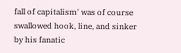fall of capitalism' was of course swallowed hook, line, and sinker by his fanatic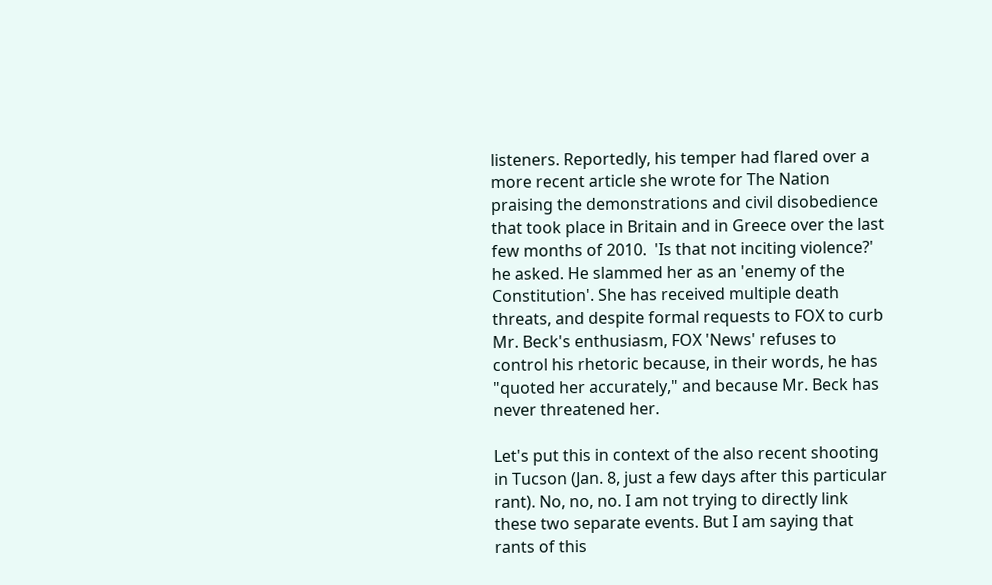listeners. Reportedly, his temper had flared over a more recent article she wrote for The Nation praising the demonstrations and civil disobedience that took place in Britain and in Greece over the last few months of 2010.  'Is that not inciting violence?' he asked. He slammed her as an 'enemy of the Constitution'. She has received multiple death threats, and despite formal requests to FOX to curb Mr. Beck's enthusiasm, FOX 'News' refuses to control his rhetoric because, in their words, he has "quoted her accurately," and because Mr. Beck has never threatened her.

Let's put this in context of the also recent shooting in Tucson (Jan. 8, just a few days after this particular rant). No, no, no. I am not trying to directly link these two separate events. But I am saying that rants of this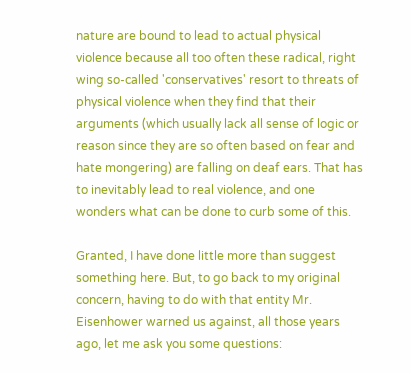nature are bound to lead to actual physical violence because all too often these radical, right wing so-called 'conservatives' resort to threats of physical violence when they find that their arguments (which usually lack all sense of logic or reason since they are so often based on fear and hate mongering) are falling on deaf ears. That has to inevitably lead to real violence, and one wonders what can be done to curb some of this.

Granted, I have done little more than suggest something here. But, to go back to my original concern, having to do with that entity Mr. Eisenhower warned us against, all those years ago, let me ask you some questions: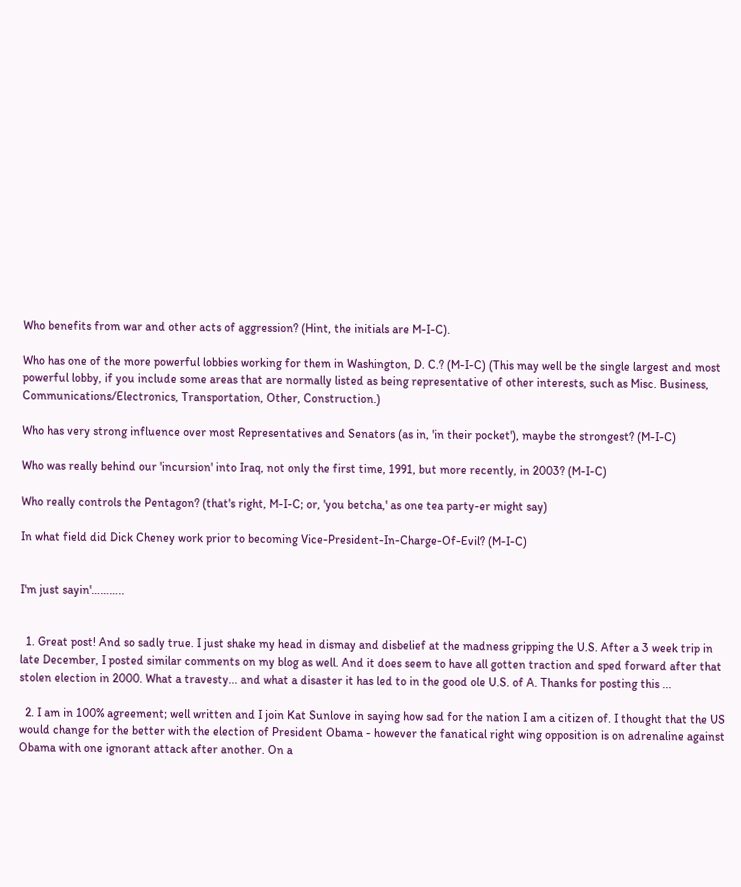Who benefits from war and other acts of aggression? (Hint, the initials are M-I-C).

Who has one of the more powerful lobbies working for them in Washington, D. C.? (M-I-C) (This may well be the single largest and most powerful lobby, if you include some areas that are normally listed as being representative of other interests, such as Misc. Business, Communications/Electronics, Transportation, Other, Construction.)

Who has very strong influence over most Representatives and Senators (as in, 'in their pocket'), maybe the strongest? (M-I-C)

Who was really behind our 'incursion' into Iraq, not only the first time, 1991, but more recently, in 2003? (M-I-C)

Who really controls the Pentagon? (that's right, M-I-C; or, 'you betcha,' as one tea party-er might say)

In what field did Dick Cheney work prior to becoming Vice-President-In-Charge-Of-Evil? (M-I-C)


I'm just sayin'………..


  1. Great post! And so sadly true. I just shake my head in dismay and disbelief at the madness gripping the U.S. After a 3 week trip in late December, I posted similar comments on my blog as well. And it does seem to have all gotten traction and sped forward after that stolen election in 2000. What a travesty... and what a disaster it has led to in the good ole U.S. of A. Thanks for posting this ...

  2. I am in 100% agreement; well written and I join Kat Sunlove in saying how sad for the nation I am a citizen of. I thought that the US would change for the better with the election of President Obama - however the fanatical right wing opposition is on adrenaline against Obama with one ignorant attack after another. On a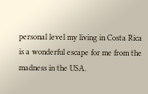personal level my living in Costa Rica is a wonderful escape for me from the madness in the USA.